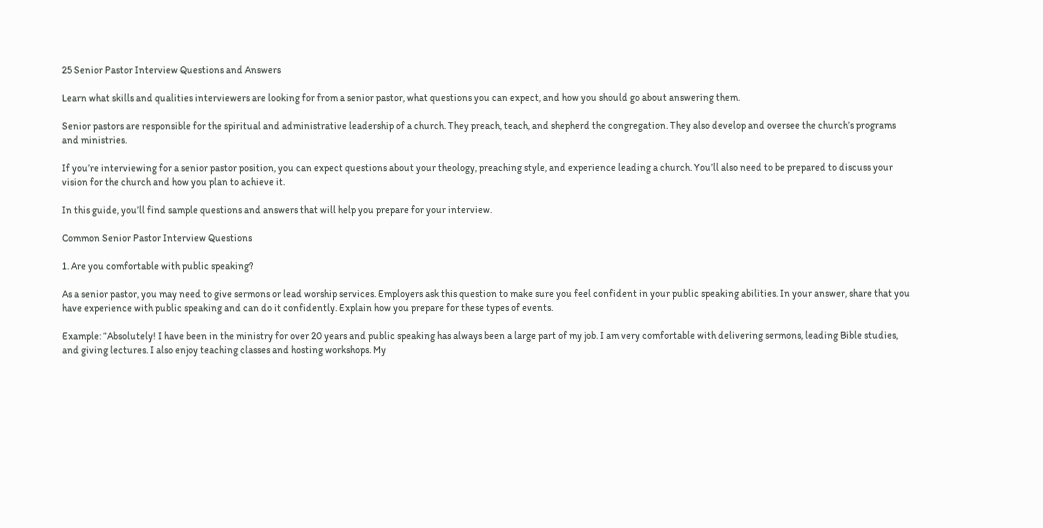25 Senior Pastor Interview Questions and Answers

Learn what skills and qualities interviewers are looking for from a senior pastor, what questions you can expect, and how you should go about answering them.

Senior pastors are responsible for the spiritual and administrative leadership of a church. They preach, teach, and shepherd the congregation. They also develop and oversee the church’s programs and ministries.

If you’re interviewing for a senior pastor position, you can expect questions about your theology, preaching style, and experience leading a church. You’ll also need to be prepared to discuss your vision for the church and how you plan to achieve it.

In this guide, you’ll find sample questions and answers that will help you prepare for your interview.

Common Senior Pastor Interview Questions

1. Are you comfortable with public speaking?

As a senior pastor, you may need to give sermons or lead worship services. Employers ask this question to make sure you feel confident in your public speaking abilities. In your answer, share that you have experience with public speaking and can do it confidently. Explain how you prepare for these types of events.

Example: “Absolutely! I have been in the ministry for over 20 years and public speaking has always been a large part of my job. I am very comfortable with delivering sermons, leading Bible studies, and giving lectures. I also enjoy teaching classes and hosting workshops. My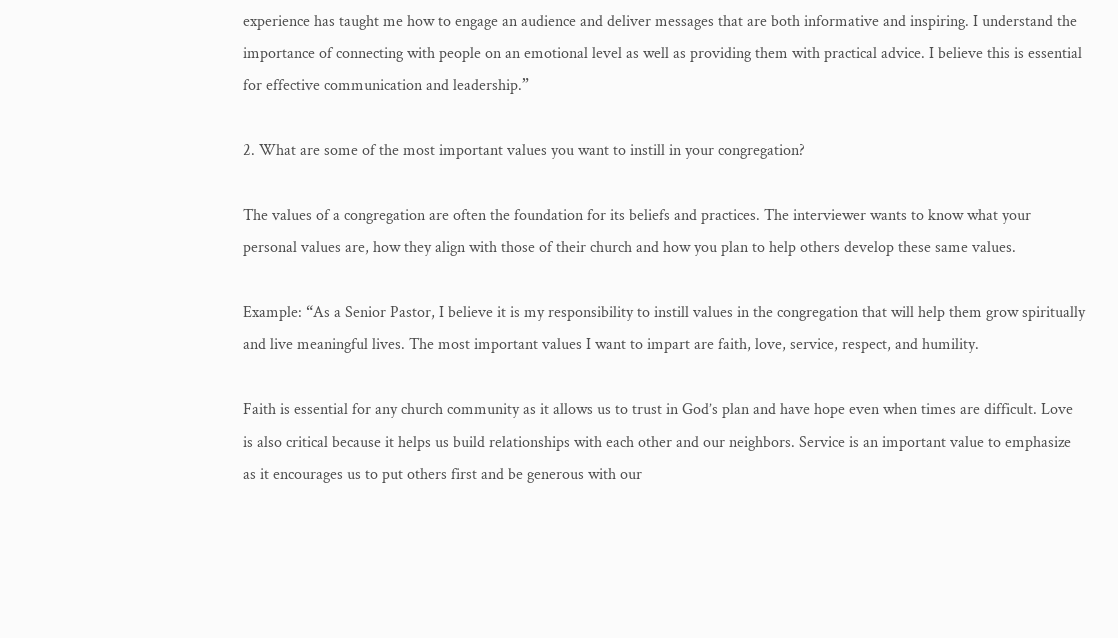experience has taught me how to engage an audience and deliver messages that are both informative and inspiring. I understand the importance of connecting with people on an emotional level as well as providing them with practical advice. I believe this is essential for effective communication and leadership.”

2. What are some of the most important values you want to instill in your congregation?

The values of a congregation are often the foundation for its beliefs and practices. The interviewer wants to know what your personal values are, how they align with those of their church and how you plan to help others develop these same values.

Example: “As a Senior Pastor, I believe it is my responsibility to instill values in the congregation that will help them grow spiritually and live meaningful lives. The most important values I want to impart are faith, love, service, respect, and humility.

Faith is essential for any church community as it allows us to trust in God’s plan and have hope even when times are difficult. Love is also critical because it helps us build relationships with each other and our neighbors. Service is an important value to emphasize as it encourages us to put others first and be generous with our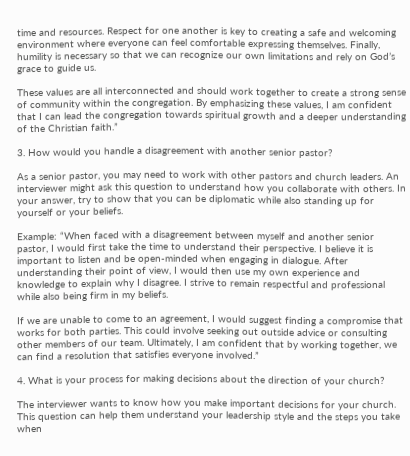time and resources. Respect for one another is key to creating a safe and welcoming environment where everyone can feel comfortable expressing themselves. Finally, humility is necessary so that we can recognize our own limitations and rely on God’s grace to guide us.

These values are all interconnected and should work together to create a strong sense of community within the congregation. By emphasizing these values, I am confident that I can lead the congregation towards spiritual growth and a deeper understanding of the Christian faith.”

3. How would you handle a disagreement with another senior pastor?

As a senior pastor, you may need to work with other pastors and church leaders. An interviewer might ask this question to understand how you collaborate with others. In your answer, try to show that you can be diplomatic while also standing up for yourself or your beliefs.

Example: “When faced with a disagreement between myself and another senior pastor, I would first take the time to understand their perspective. I believe it is important to listen and be open-minded when engaging in dialogue. After understanding their point of view, I would then use my own experience and knowledge to explain why I disagree. I strive to remain respectful and professional while also being firm in my beliefs.

If we are unable to come to an agreement, I would suggest finding a compromise that works for both parties. This could involve seeking out outside advice or consulting other members of our team. Ultimately, I am confident that by working together, we can find a resolution that satisfies everyone involved.”

4. What is your process for making decisions about the direction of your church?

The interviewer wants to know how you make important decisions for your church. This question can help them understand your leadership style and the steps you take when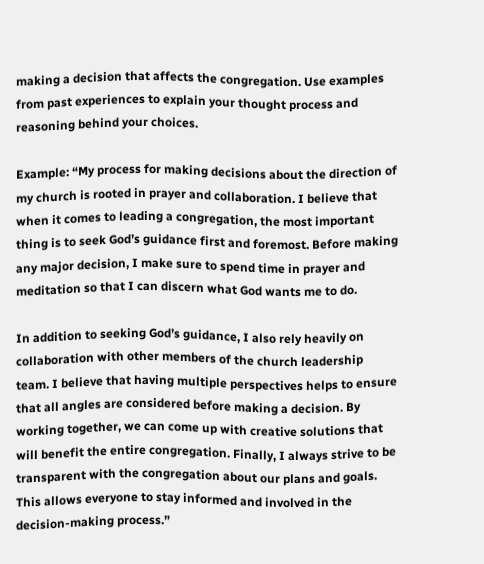making a decision that affects the congregation. Use examples from past experiences to explain your thought process and reasoning behind your choices.

Example: “My process for making decisions about the direction of my church is rooted in prayer and collaboration. I believe that when it comes to leading a congregation, the most important thing is to seek God’s guidance first and foremost. Before making any major decision, I make sure to spend time in prayer and meditation so that I can discern what God wants me to do.

In addition to seeking God’s guidance, I also rely heavily on collaboration with other members of the church leadership team. I believe that having multiple perspectives helps to ensure that all angles are considered before making a decision. By working together, we can come up with creative solutions that will benefit the entire congregation. Finally, I always strive to be transparent with the congregation about our plans and goals. This allows everyone to stay informed and involved in the decision-making process.”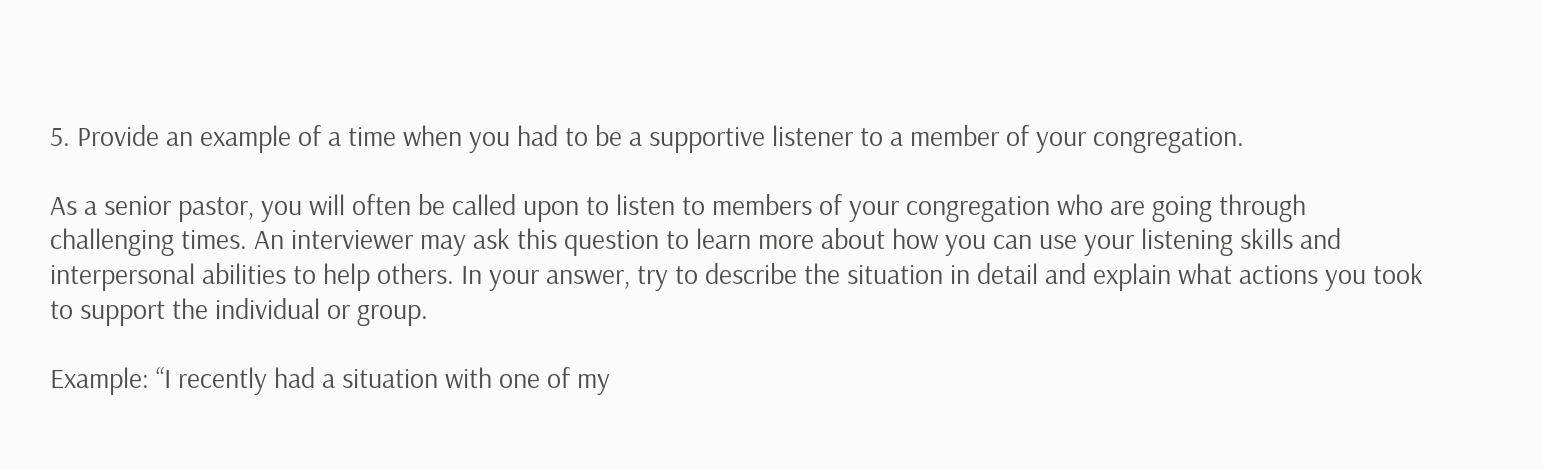5. Provide an example of a time when you had to be a supportive listener to a member of your congregation.

As a senior pastor, you will often be called upon to listen to members of your congregation who are going through challenging times. An interviewer may ask this question to learn more about how you can use your listening skills and interpersonal abilities to help others. In your answer, try to describe the situation in detail and explain what actions you took to support the individual or group.

Example: “I recently had a situation with one of my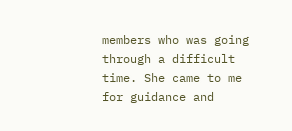members who was going through a difficult time. She came to me for guidance and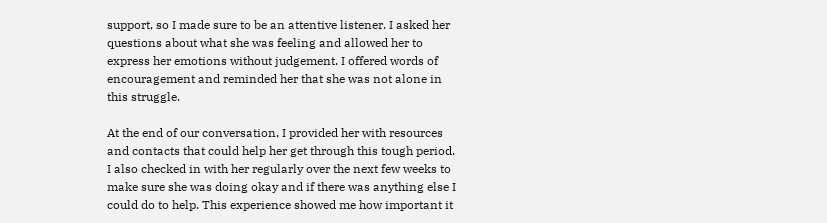support, so I made sure to be an attentive listener. I asked her questions about what she was feeling and allowed her to express her emotions without judgement. I offered words of encouragement and reminded her that she was not alone in this struggle.

At the end of our conversation, I provided her with resources and contacts that could help her get through this tough period. I also checked in with her regularly over the next few weeks to make sure she was doing okay and if there was anything else I could do to help. This experience showed me how important it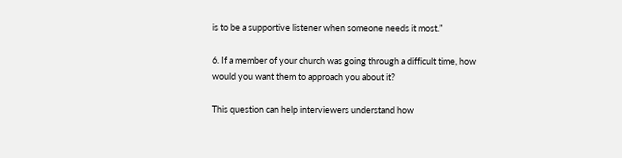is to be a supportive listener when someone needs it most.”

6. If a member of your church was going through a difficult time, how would you want them to approach you about it?

This question can help interviewers understand how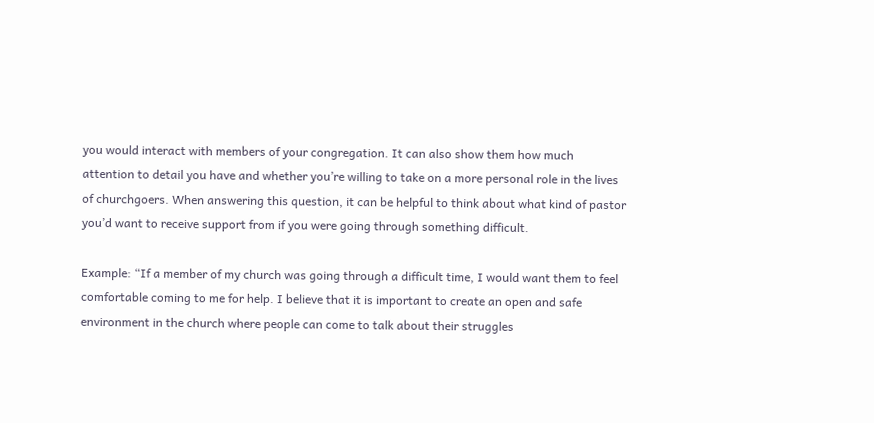you would interact with members of your congregation. It can also show them how much attention to detail you have and whether you’re willing to take on a more personal role in the lives of churchgoers. When answering this question, it can be helpful to think about what kind of pastor you’d want to receive support from if you were going through something difficult.

Example: “If a member of my church was going through a difficult time, I would want them to feel comfortable coming to me for help. I believe that it is important to create an open and safe environment in the church where people can come to talk about their struggles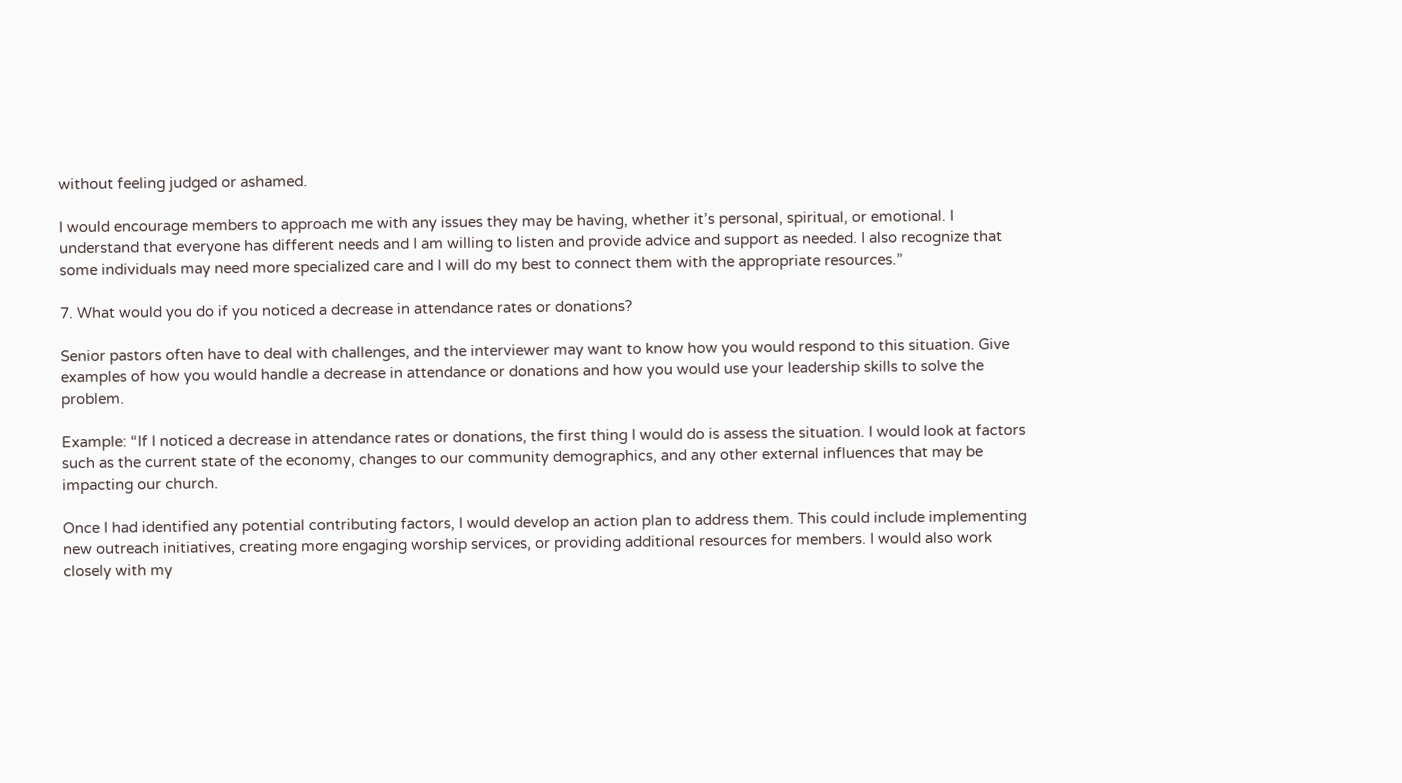without feeling judged or ashamed.

I would encourage members to approach me with any issues they may be having, whether it’s personal, spiritual, or emotional. I understand that everyone has different needs and I am willing to listen and provide advice and support as needed. I also recognize that some individuals may need more specialized care and I will do my best to connect them with the appropriate resources.”

7. What would you do if you noticed a decrease in attendance rates or donations?

Senior pastors often have to deal with challenges, and the interviewer may want to know how you would respond to this situation. Give examples of how you would handle a decrease in attendance or donations and how you would use your leadership skills to solve the problem.

Example: “If I noticed a decrease in attendance rates or donations, the first thing I would do is assess the situation. I would look at factors such as the current state of the economy, changes to our community demographics, and any other external influences that may be impacting our church.

Once I had identified any potential contributing factors, I would develop an action plan to address them. This could include implementing new outreach initiatives, creating more engaging worship services, or providing additional resources for members. I would also work closely with my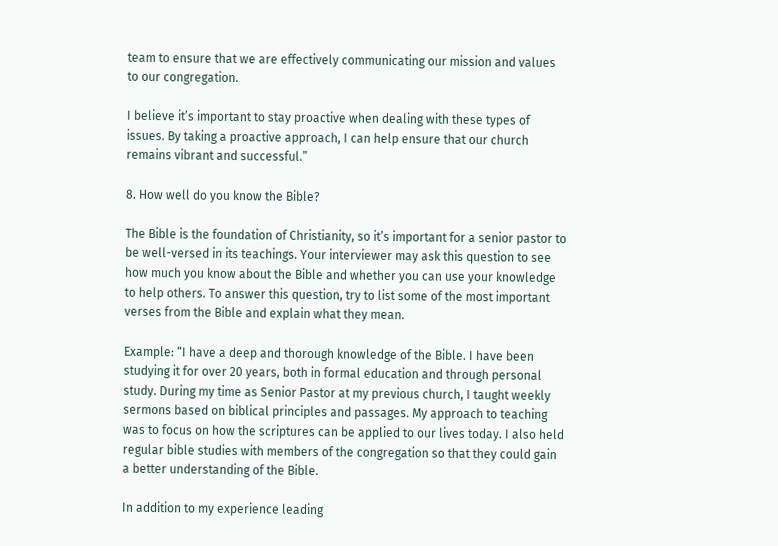team to ensure that we are effectively communicating our mission and values to our congregation.

I believe it’s important to stay proactive when dealing with these types of issues. By taking a proactive approach, I can help ensure that our church remains vibrant and successful.”

8. How well do you know the Bible?

The Bible is the foundation of Christianity, so it’s important for a senior pastor to be well-versed in its teachings. Your interviewer may ask this question to see how much you know about the Bible and whether you can use your knowledge to help others. To answer this question, try to list some of the most important verses from the Bible and explain what they mean.

Example: “I have a deep and thorough knowledge of the Bible. I have been studying it for over 20 years, both in formal education and through personal study. During my time as Senior Pastor at my previous church, I taught weekly sermons based on biblical principles and passages. My approach to teaching was to focus on how the scriptures can be applied to our lives today. I also held regular bible studies with members of the congregation so that they could gain a better understanding of the Bible.

In addition to my experience leading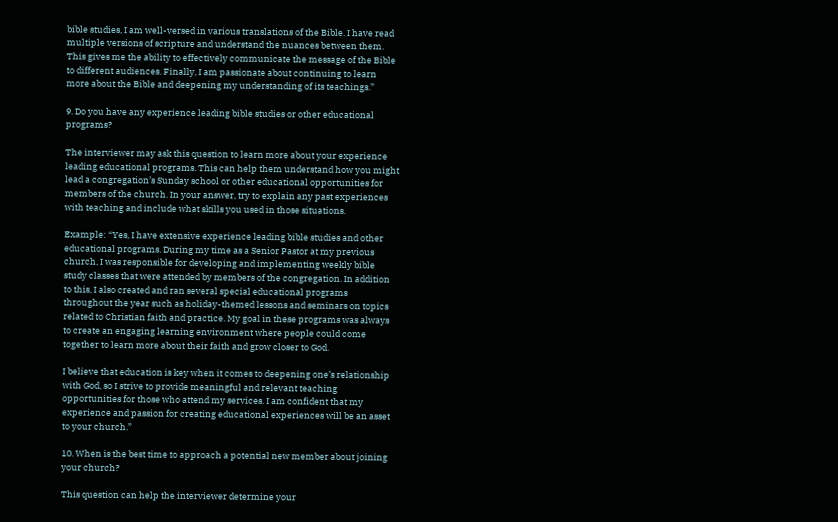bible studies, I am well-versed in various translations of the Bible. I have read multiple versions of scripture and understand the nuances between them. This gives me the ability to effectively communicate the message of the Bible to different audiences. Finally, I am passionate about continuing to learn more about the Bible and deepening my understanding of its teachings.”

9. Do you have any experience leading bible studies or other educational programs?

The interviewer may ask this question to learn more about your experience leading educational programs. This can help them understand how you might lead a congregation’s Sunday school or other educational opportunities for members of the church. In your answer, try to explain any past experiences with teaching and include what skills you used in those situations.

Example: “Yes, I have extensive experience leading bible studies and other educational programs. During my time as a Senior Pastor at my previous church, I was responsible for developing and implementing weekly bible study classes that were attended by members of the congregation. In addition to this, I also created and ran several special educational programs throughout the year such as holiday-themed lessons and seminars on topics related to Christian faith and practice. My goal in these programs was always to create an engaging learning environment where people could come together to learn more about their faith and grow closer to God.

I believe that education is key when it comes to deepening one’s relationship with God, so I strive to provide meaningful and relevant teaching opportunities for those who attend my services. I am confident that my experience and passion for creating educational experiences will be an asset to your church.”

10. When is the best time to approach a potential new member about joining your church?

This question can help the interviewer determine your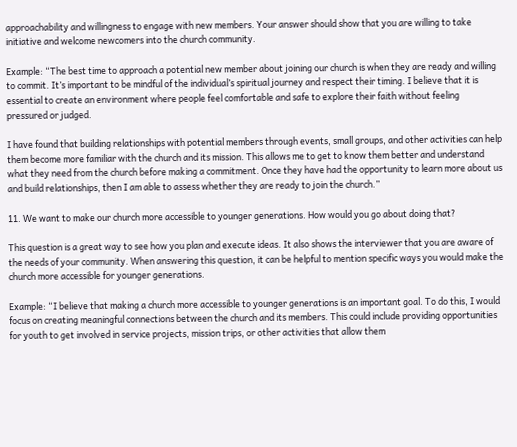approachability and willingness to engage with new members. Your answer should show that you are willing to take initiative and welcome newcomers into the church community.

Example: “The best time to approach a potential new member about joining our church is when they are ready and willing to commit. It’s important to be mindful of the individual’s spiritual journey and respect their timing. I believe that it is essential to create an environment where people feel comfortable and safe to explore their faith without feeling pressured or judged.

I have found that building relationships with potential members through events, small groups, and other activities can help them become more familiar with the church and its mission. This allows me to get to know them better and understand what they need from the church before making a commitment. Once they have had the opportunity to learn more about us and build relationships, then I am able to assess whether they are ready to join the church.”

11. We want to make our church more accessible to younger generations. How would you go about doing that?

This question is a great way to see how you plan and execute ideas. It also shows the interviewer that you are aware of the needs of your community. When answering this question, it can be helpful to mention specific ways you would make the church more accessible for younger generations.

Example: “I believe that making a church more accessible to younger generations is an important goal. To do this, I would focus on creating meaningful connections between the church and its members. This could include providing opportunities for youth to get involved in service projects, mission trips, or other activities that allow them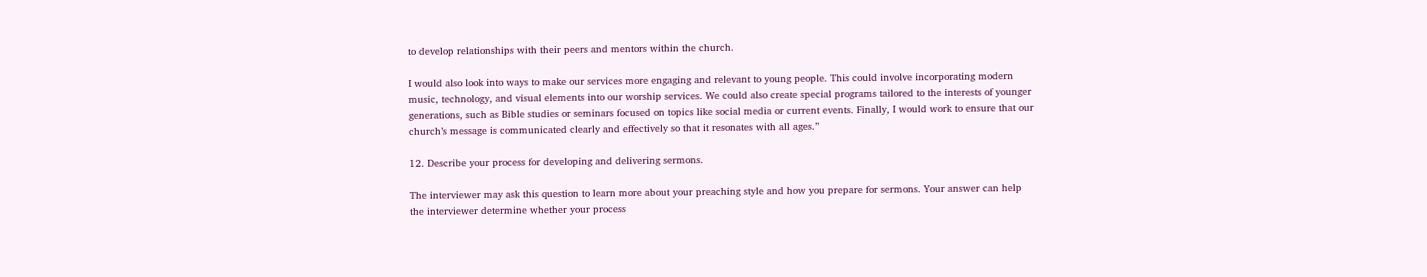to develop relationships with their peers and mentors within the church.

I would also look into ways to make our services more engaging and relevant to young people. This could involve incorporating modern music, technology, and visual elements into our worship services. We could also create special programs tailored to the interests of younger generations, such as Bible studies or seminars focused on topics like social media or current events. Finally, I would work to ensure that our church’s message is communicated clearly and effectively so that it resonates with all ages.”

12. Describe your process for developing and delivering sermons.

The interviewer may ask this question to learn more about your preaching style and how you prepare for sermons. Your answer can help the interviewer determine whether your process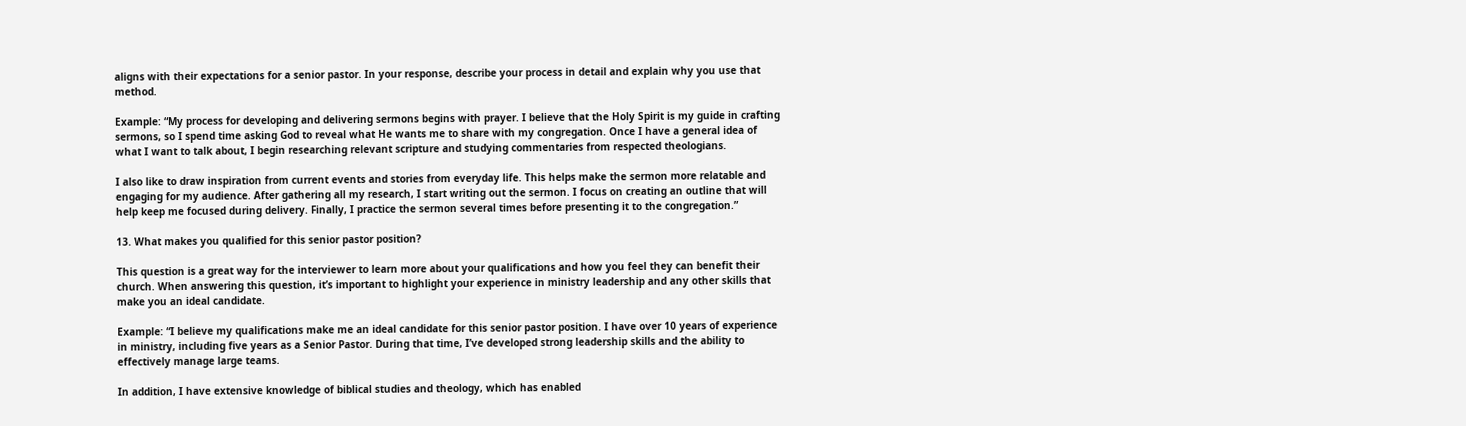aligns with their expectations for a senior pastor. In your response, describe your process in detail and explain why you use that method.

Example: “My process for developing and delivering sermons begins with prayer. I believe that the Holy Spirit is my guide in crafting sermons, so I spend time asking God to reveal what He wants me to share with my congregation. Once I have a general idea of what I want to talk about, I begin researching relevant scripture and studying commentaries from respected theologians.

I also like to draw inspiration from current events and stories from everyday life. This helps make the sermon more relatable and engaging for my audience. After gathering all my research, I start writing out the sermon. I focus on creating an outline that will help keep me focused during delivery. Finally, I practice the sermon several times before presenting it to the congregation.”

13. What makes you qualified for this senior pastor position?

This question is a great way for the interviewer to learn more about your qualifications and how you feel they can benefit their church. When answering this question, it’s important to highlight your experience in ministry leadership and any other skills that make you an ideal candidate.

Example: “I believe my qualifications make me an ideal candidate for this senior pastor position. I have over 10 years of experience in ministry, including five years as a Senior Pastor. During that time, I’ve developed strong leadership skills and the ability to effectively manage large teams.

In addition, I have extensive knowledge of biblical studies and theology, which has enabled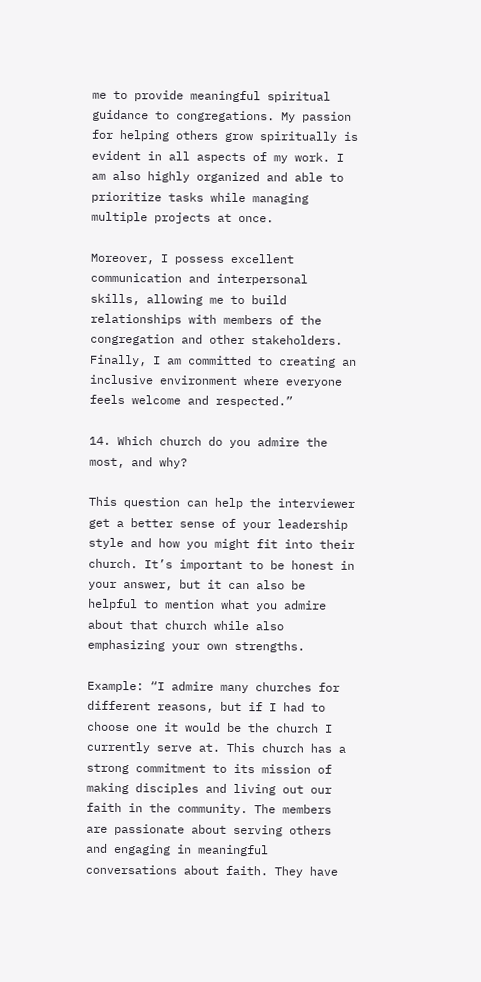me to provide meaningful spiritual guidance to congregations. My passion for helping others grow spiritually is evident in all aspects of my work. I am also highly organized and able to prioritize tasks while managing multiple projects at once.

Moreover, I possess excellent communication and interpersonal skills, allowing me to build relationships with members of the congregation and other stakeholders. Finally, I am committed to creating an inclusive environment where everyone feels welcome and respected.”

14. Which church do you admire the most, and why?

This question can help the interviewer get a better sense of your leadership style and how you might fit into their church. It’s important to be honest in your answer, but it can also be helpful to mention what you admire about that church while also emphasizing your own strengths.

Example: “I admire many churches for different reasons, but if I had to choose one it would be the church I currently serve at. This church has a strong commitment to its mission of making disciples and living out our faith in the community. The members are passionate about serving others and engaging in meaningful conversations about faith. They have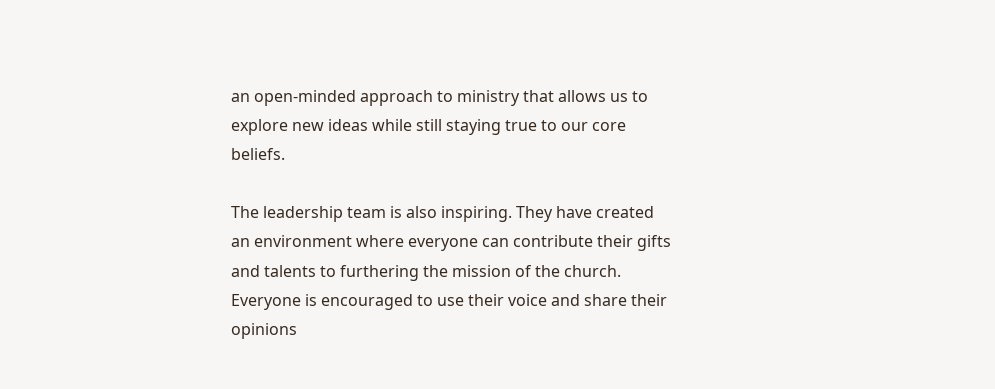an open-minded approach to ministry that allows us to explore new ideas while still staying true to our core beliefs.

The leadership team is also inspiring. They have created an environment where everyone can contribute their gifts and talents to furthering the mission of the church. Everyone is encouraged to use their voice and share their opinions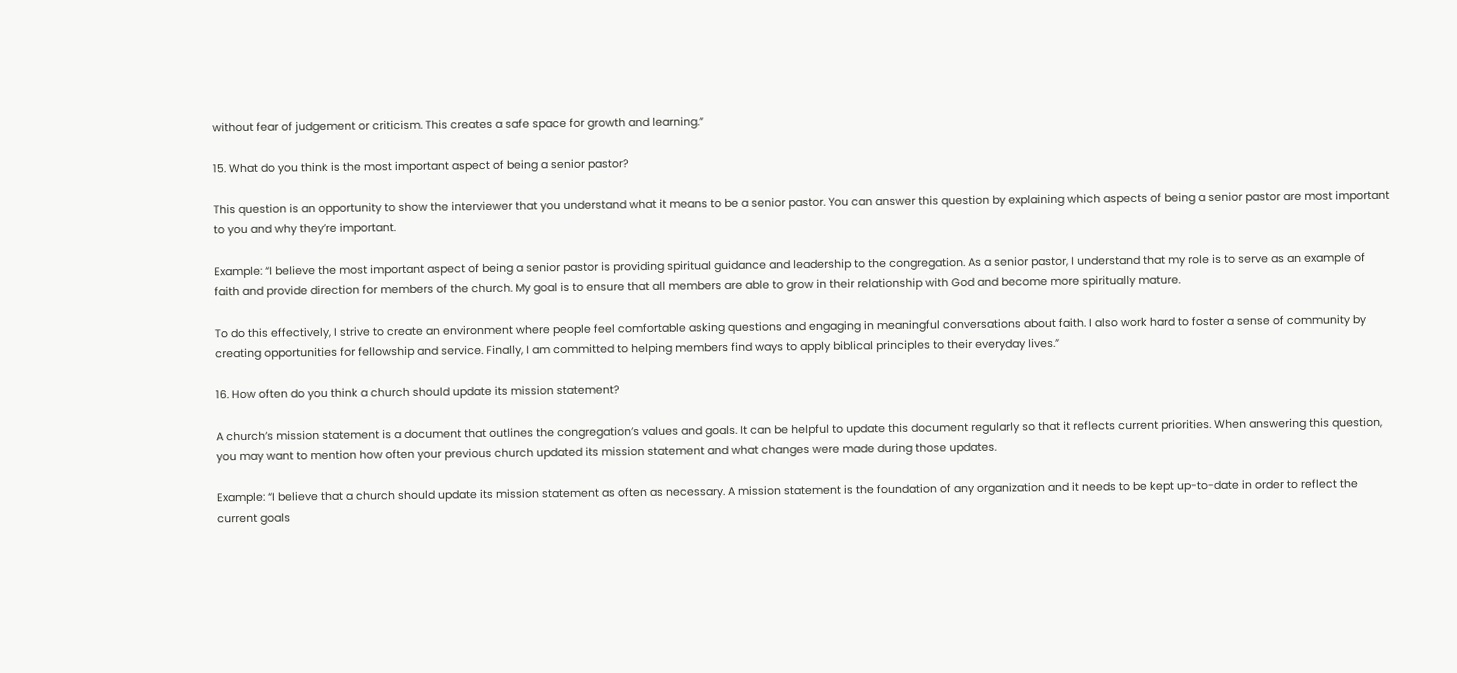without fear of judgement or criticism. This creates a safe space for growth and learning.”

15. What do you think is the most important aspect of being a senior pastor?

This question is an opportunity to show the interviewer that you understand what it means to be a senior pastor. You can answer this question by explaining which aspects of being a senior pastor are most important to you and why they’re important.

Example: “I believe the most important aspect of being a senior pastor is providing spiritual guidance and leadership to the congregation. As a senior pastor, I understand that my role is to serve as an example of faith and provide direction for members of the church. My goal is to ensure that all members are able to grow in their relationship with God and become more spiritually mature.

To do this effectively, I strive to create an environment where people feel comfortable asking questions and engaging in meaningful conversations about faith. I also work hard to foster a sense of community by creating opportunities for fellowship and service. Finally, I am committed to helping members find ways to apply biblical principles to their everyday lives.”

16. How often do you think a church should update its mission statement?

A church’s mission statement is a document that outlines the congregation’s values and goals. It can be helpful to update this document regularly so that it reflects current priorities. When answering this question, you may want to mention how often your previous church updated its mission statement and what changes were made during those updates.

Example: “I believe that a church should update its mission statement as often as necessary. A mission statement is the foundation of any organization and it needs to be kept up-to-date in order to reflect the current goals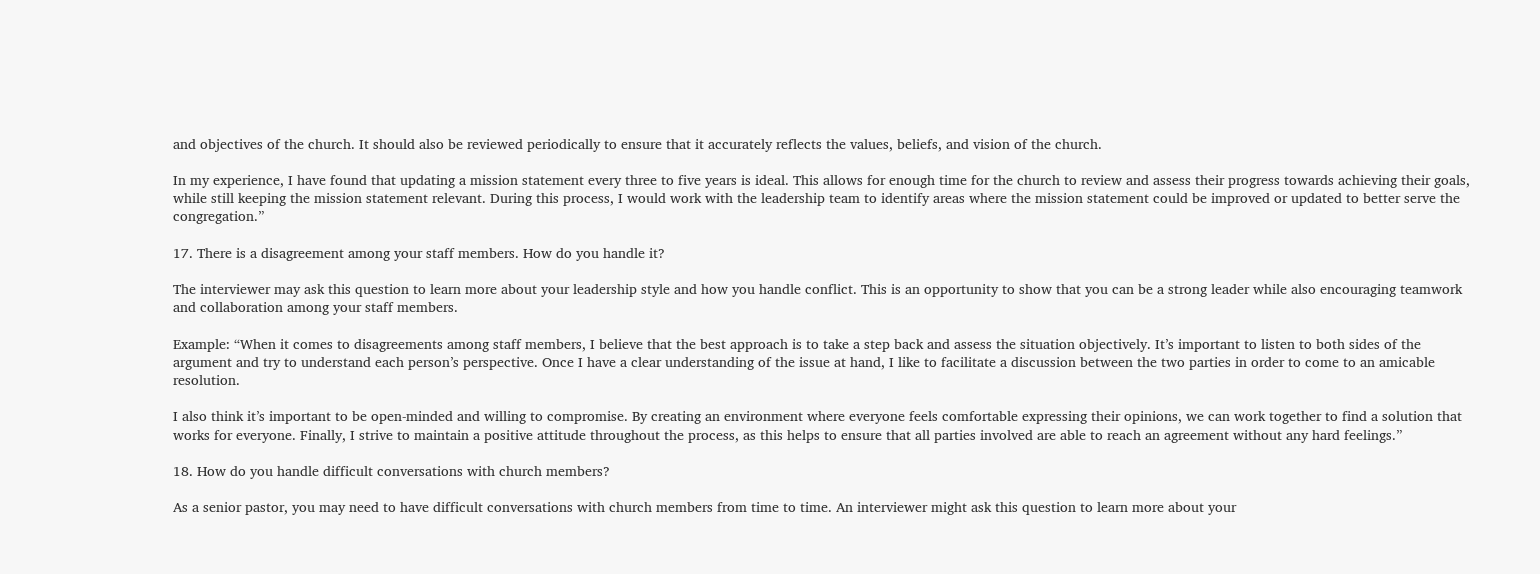and objectives of the church. It should also be reviewed periodically to ensure that it accurately reflects the values, beliefs, and vision of the church.

In my experience, I have found that updating a mission statement every three to five years is ideal. This allows for enough time for the church to review and assess their progress towards achieving their goals, while still keeping the mission statement relevant. During this process, I would work with the leadership team to identify areas where the mission statement could be improved or updated to better serve the congregation.”

17. There is a disagreement among your staff members. How do you handle it?

The interviewer may ask this question to learn more about your leadership style and how you handle conflict. This is an opportunity to show that you can be a strong leader while also encouraging teamwork and collaboration among your staff members.

Example: “When it comes to disagreements among staff members, I believe that the best approach is to take a step back and assess the situation objectively. It’s important to listen to both sides of the argument and try to understand each person’s perspective. Once I have a clear understanding of the issue at hand, I like to facilitate a discussion between the two parties in order to come to an amicable resolution.

I also think it’s important to be open-minded and willing to compromise. By creating an environment where everyone feels comfortable expressing their opinions, we can work together to find a solution that works for everyone. Finally, I strive to maintain a positive attitude throughout the process, as this helps to ensure that all parties involved are able to reach an agreement without any hard feelings.”

18. How do you handle difficult conversations with church members?

As a senior pastor, you may need to have difficult conversations with church members from time to time. An interviewer might ask this question to learn more about your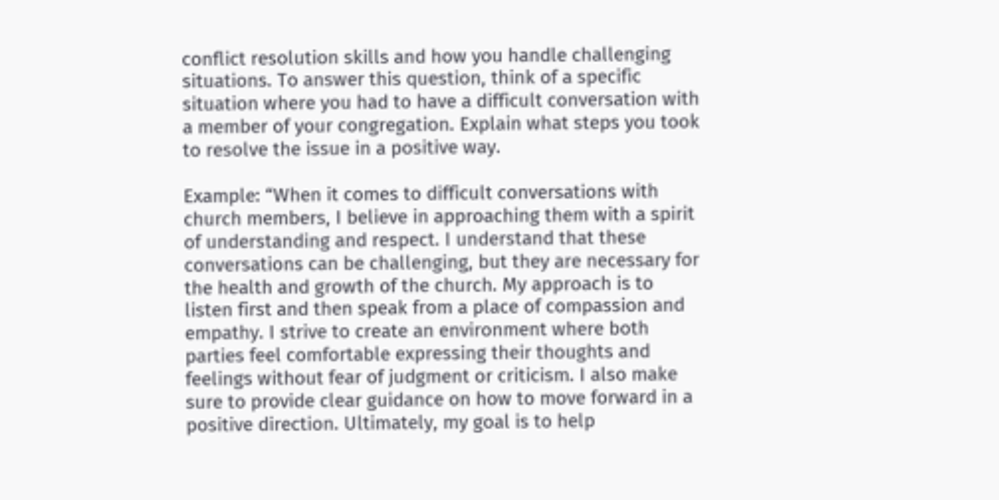conflict resolution skills and how you handle challenging situations. To answer this question, think of a specific situation where you had to have a difficult conversation with a member of your congregation. Explain what steps you took to resolve the issue in a positive way.

Example: “When it comes to difficult conversations with church members, I believe in approaching them with a spirit of understanding and respect. I understand that these conversations can be challenging, but they are necessary for the health and growth of the church. My approach is to listen first and then speak from a place of compassion and empathy. I strive to create an environment where both parties feel comfortable expressing their thoughts and feelings without fear of judgment or criticism. I also make sure to provide clear guidance on how to move forward in a positive direction. Ultimately, my goal is to help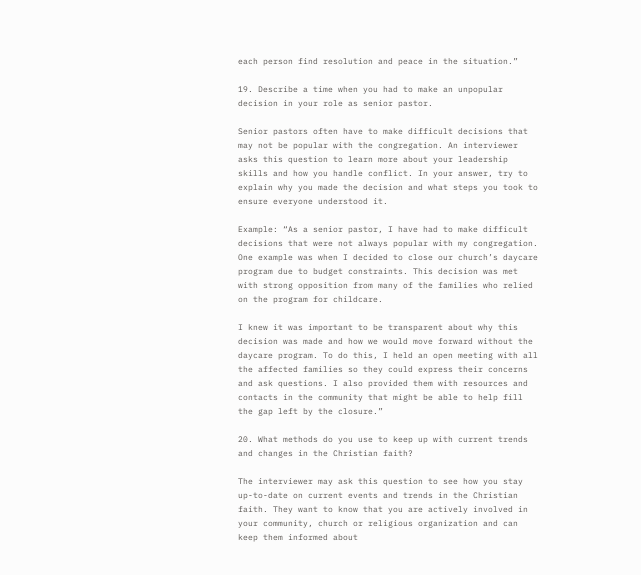each person find resolution and peace in the situation.”

19. Describe a time when you had to make an unpopular decision in your role as senior pastor.

Senior pastors often have to make difficult decisions that may not be popular with the congregation. An interviewer asks this question to learn more about your leadership skills and how you handle conflict. In your answer, try to explain why you made the decision and what steps you took to ensure everyone understood it.

Example: “As a senior pastor, I have had to make difficult decisions that were not always popular with my congregation. One example was when I decided to close our church’s daycare program due to budget constraints. This decision was met with strong opposition from many of the families who relied on the program for childcare.

I knew it was important to be transparent about why this decision was made and how we would move forward without the daycare program. To do this, I held an open meeting with all the affected families so they could express their concerns and ask questions. I also provided them with resources and contacts in the community that might be able to help fill the gap left by the closure.”

20. What methods do you use to keep up with current trends and changes in the Christian faith?

The interviewer may ask this question to see how you stay up-to-date on current events and trends in the Christian faith. They want to know that you are actively involved in your community, church or religious organization and can keep them informed about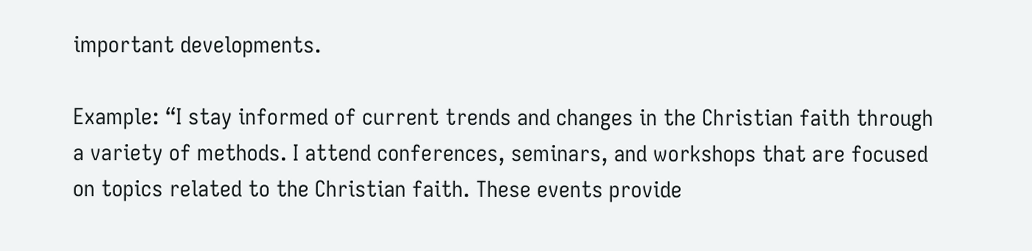important developments.

Example: “I stay informed of current trends and changes in the Christian faith through a variety of methods. I attend conferences, seminars, and workshops that are focused on topics related to the Christian faith. These events provide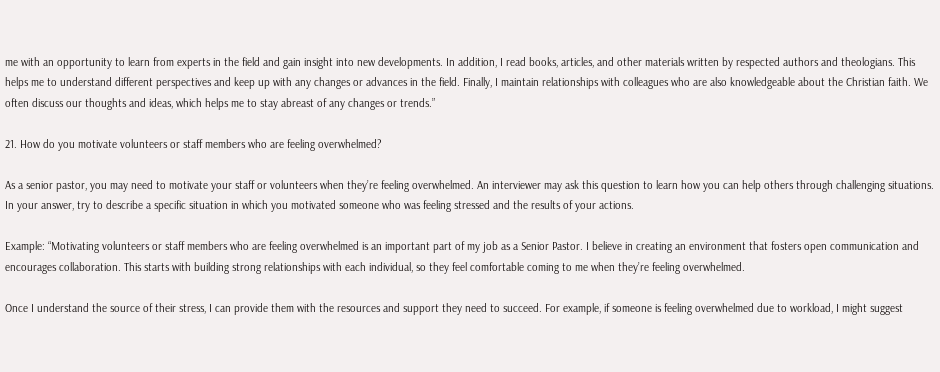me with an opportunity to learn from experts in the field and gain insight into new developments. In addition, I read books, articles, and other materials written by respected authors and theologians. This helps me to understand different perspectives and keep up with any changes or advances in the field. Finally, I maintain relationships with colleagues who are also knowledgeable about the Christian faith. We often discuss our thoughts and ideas, which helps me to stay abreast of any changes or trends.”

21. How do you motivate volunteers or staff members who are feeling overwhelmed?

As a senior pastor, you may need to motivate your staff or volunteers when they’re feeling overwhelmed. An interviewer may ask this question to learn how you can help others through challenging situations. In your answer, try to describe a specific situation in which you motivated someone who was feeling stressed and the results of your actions.

Example: “Motivating volunteers or staff members who are feeling overwhelmed is an important part of my job as a Senior Pastor. I believe in creating an environment that fosters open communication and encourages collaboration. This starts with building strong relationships with each individual, so they feel comfortable coming to me when they’re feeling overwhelmed.

Once I understand the source of their stress, I can provide them with the resources and support they need to succeed. For example, if someone is feeling overwhelmed due to workload, I might suggest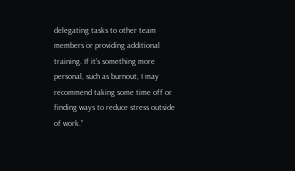delegating tasks to other team members or providing additional training. If it’s something more personal, such as burnout, I may recommend taking some time off or finding ways to reduce stress outside of work.”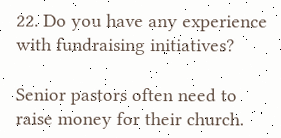22. Do you have any experience with fundraising initiatives?

Senior pastors often need to raise money for their church.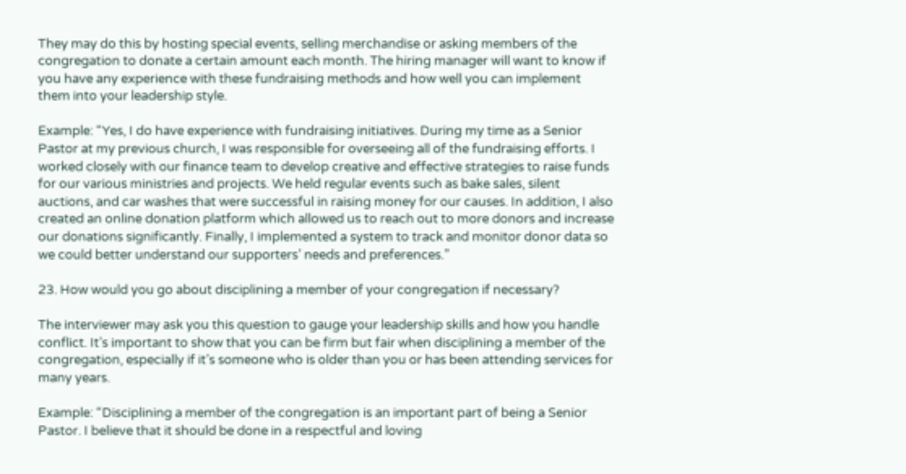They may do this by hosting special events, selling merchandise or asking members of the congregation to donate a certain amount each month. The hiring manager will want to know if you have any experience with these fundraising methods and how well you can implement them into your leadership style.

Example: “Yes, I do have experience with fundraising initiatives. During my time as a Senior Pastor at my previous church, I was responsible for overseeing all of the fundraising efforts. I worked closely with our finance team to develop creative and effective strategies to raise funds for our various ministries and projects. We held regular events such as bake sales, silent auctions, and car washes that were successful in raising money for our causes. In addition, I also created an online donation platform which allowed us to reach out to more donors and increase our donations significantly. Finally, I implemented a system to track and monitor donor data so we could better understand our supporters’ needs and preferences.”

23. How would you go about disciplining a member of your congregation if necessary?

The interviewer may ask you this question to gauge your leadership skills and how you handle conflict. It’s important to show that you can be firm but fair when disciplining a member of the congregation, especially if it’s someone who is older than you or has been attending services for many years.

Example: “Disciplining a member of the congregation is an important part of being a Senior Pastor. I believe that it should be done in a respectful and loving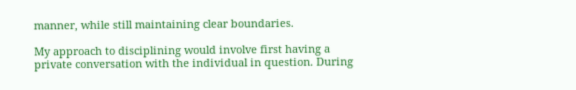manner, while still maintaining clear boundaries.

My approach to disciplining would involve first having a private conversation with the individual in question. During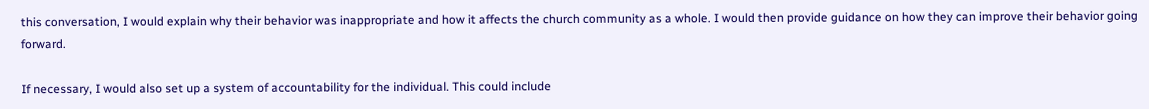this conversation, I would explain why their behavior was inappropriate and how it affects the church community as a whole. I would then provide guidance on how they can improve their behavior going forward.

If necessary, I would also set up a system of accountability for the individual. This could include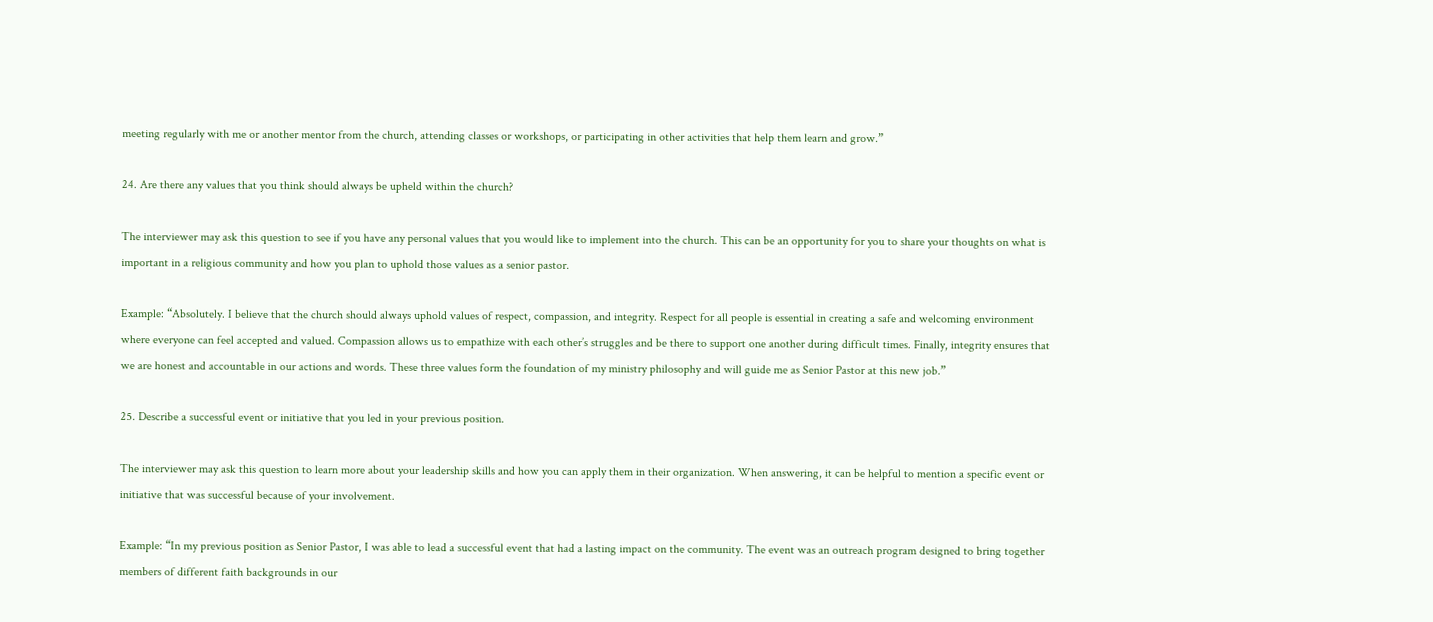meeting regularly with me or another mentor from the church, attending classes or workshops, or participating in other activities that help them learn and grow.”

24. Are there any values that you think should always be upheld within the church?

The interviewer may ask this question to see if you have any personal values that you would like to implement into the church. This can be an opportunity for you to share your thoughts on what is important in a religious community and how you plan to uphold those values as a senior pastor.

Example: “Absolutely. I believe that the church should always uphold values of respect, compassion, and integrity. Respect for all people is essential in creating a safe and welcoming environment where everyone can feel accepted and valued. Compassion allows us to empathize with each other’s struggles and be there to support one another during difficult times. Finally, integrity ensures that we are honest and accountable in our actions and words. These three values form the foundation of my ministry philosophy and will guide me as Senior Pastor at this new job.”

25. Describe a successful event or initiative that you led in your previous position.

The interviewer may ask this question to learn more about your leadership skills and how you can apply them in their organization. When answering, it can be helpful to mention a specific event or initiative that was successful because of your involvement.

Example: “In my previous position as Senior Pastor, I was able to lead a successful event that had a lasting impact on the community. The event was an outreach program designed to bring together members of different faith backgrounds in our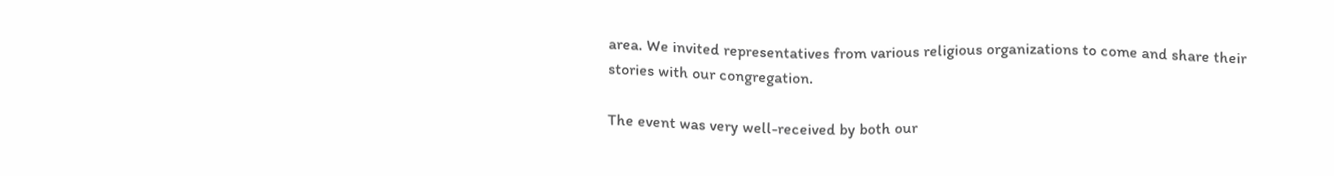area. We invited representatives from various religious organizations to come and share their stories with our congregation.

The event was very well-received by both our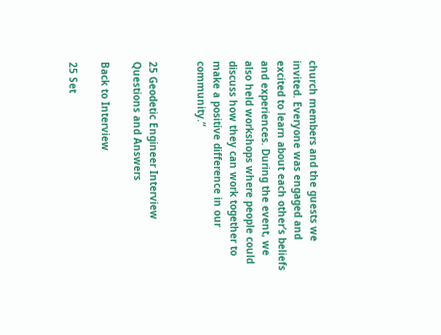church members and the guests we invited. Everyone was engaged and excited to learn about each other’s beliefs and experiences. During the event, we also held workshops where people could discuss how they can work together to make a positive difference in our community.”


25 Geodetic Engineer Interview Questions and Answers

Back to Interview

25 Set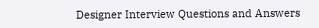Designer Interview Questions and Answers